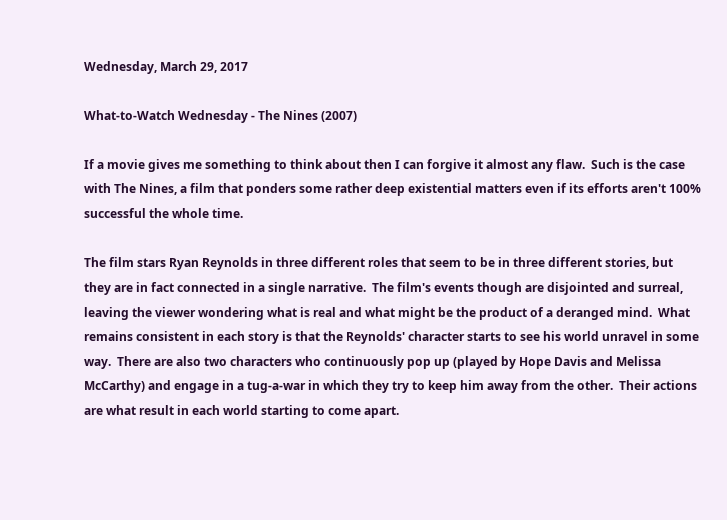Wednesday, March 29, 2017

What-to-Watch Wednesday - The Nines (2007)

If a movie gives me something to think about then I can forgive it almost any flaw.  Such is the case with The Nines, a film that ponders some rather deep existential matters even if its efforts aren't 100% successful the whole time.

The film stars Ryan Reynolds in three different roles that seem to be in three different stories, but they are in fact connected in a single narrative.  The film's events though are disjointed and surreal, leaving the viewer wondering what is real and what might be the product of a deranged mind.  What remains consistent in each story is that the Reynolds' character starts to see his world unravel in some way.  There are also two characters who continuously pop up (played by Hope Davis and Melissa McCarthy) and engage in a tug-a-war in which they try to keep him away from the other.  Their actions are what result in each world starting to come apart.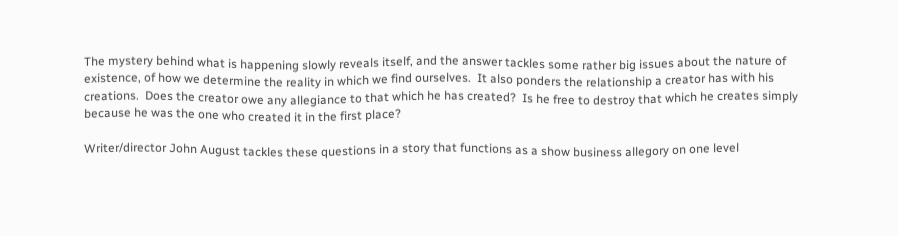The mystery behind what is happening slowly reveals itself, and the answer tackles some rather big issues about the nature of existence, of how we determine the reality in which we find ourselves.  It also ponders the relationship a creator has with his creations.  Does the creator owe any allegiance to that which he has created?  Is he free to destroy that which he creates simply because he was the one who created it in the first place?

Writer/director John August tackles these questions in a story that functions as a show business allegory on one level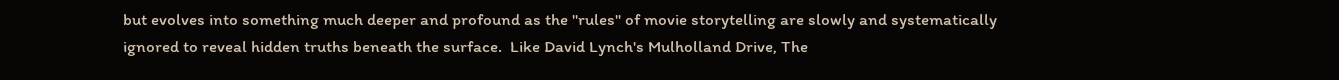but evolves into something much deeper and profound as the "rules" of movie storytelling are slowly and systematically ignored to reveal hidden truths beneath the surface.  Like David Lynch's Mulholland Drive, The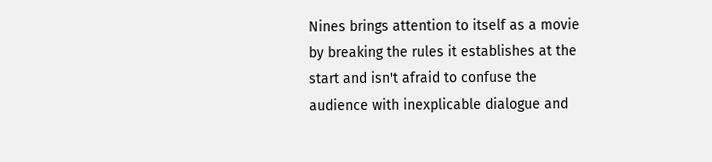Nines brings attention to itself as a movie by breaking the rules it establishes at the start and isn't afraid to confuse the audience with inexplicable dialogue and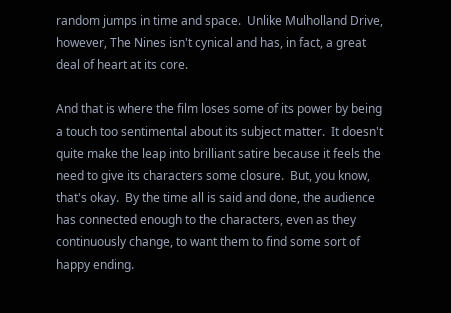random jumps in time and space.  Unlike Mulholland Drive, however, The Nines isn't cynical and has, in fact, a great deal of heart at its core.

And that is where the film loses some of its power by being a touch too sentimental about its subject matter.  It doesn't quite make the leap into brilliant satire because it feels the need to give its characters some closure.  But, you know, that's okay.  By the time all is said and done, the audience has connected enough to the characters, even as they continuously change, to want them to find some sort of happy ending.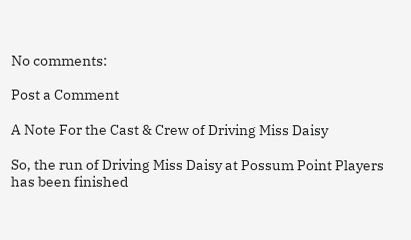No comments:

Post a Comment

A Note For the Cast & Crew of Driving Miss Daisy

So, the run of Driving Miss Daisy at Possum Point Players has been finished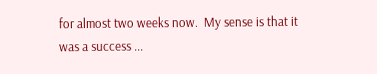for almost two weeks now.  My sense is that it was a success ...